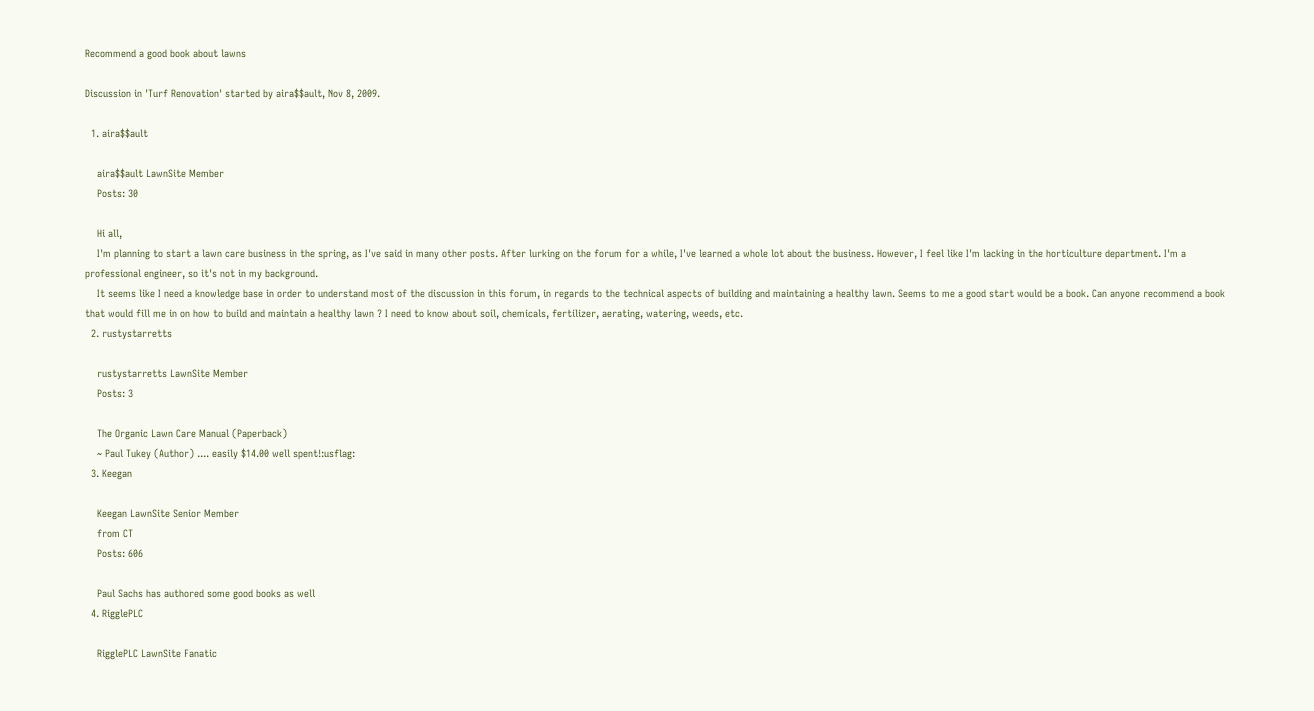Recommend a good book about lawns

Discussion in 'Turf Renovation' started by aira$$ault, Nov 8, 2009.

  1. aira$$ault

    aira$$ault LawnSite Member
    Posts: 30

    Hi all,
    I'm planning to start a lawn care business in the spring, as I've said in many other posts. After lurking on the forum for a while, I've learned a whole lot about the business. However, I feel like I'm lacking in the horticulture department. I'm a professional engineer, so it's not in my background.
    It seems like I need a knowledge base in order to understand most of the discussion in this forum, in regards to the technical aspects of building and maintaining a healthy lawn. Seems to me a good start would be a book. Can anyone recommend a book that would fill me in on how to build and maintain a healthy lawn ? I need to know about soil, chemicals, fertilizer, aerating, watering, weeds, etc.
  2. rustystarretts

    rustystarretts LawnSite Member
    Posts: 3

    The Organic Lawn Care Manual (Paperback)
    ~ Paul Tukey (Author) .... easily $14.00 well spent!:usflag:
  3. Keegan

    Keegan LawnSite Senior Member
    from CT
    Posts: 606

    Paul Sachs has authored some good books as well
  4. RigglePLC

    RigglePLC LawnSite Fanatic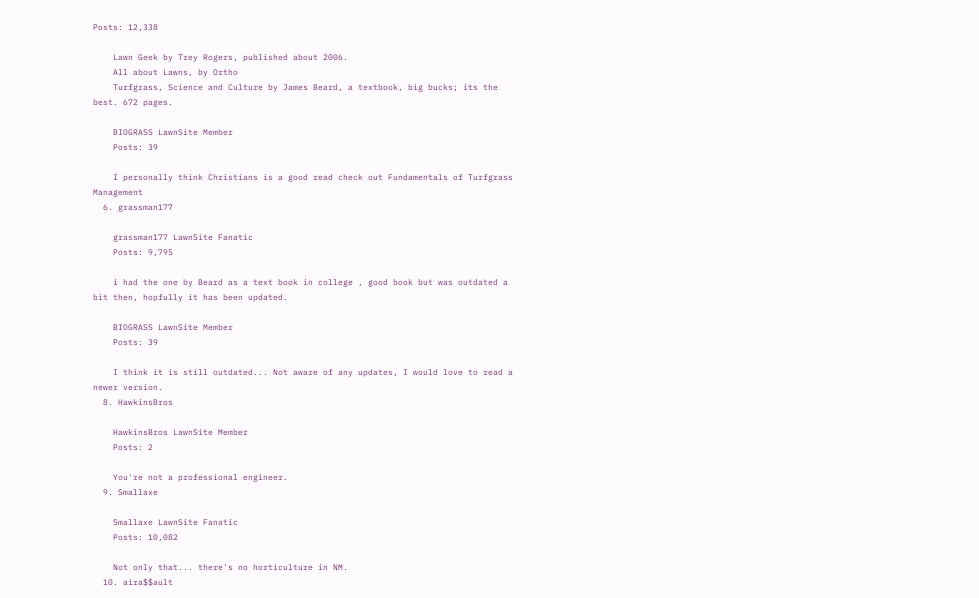Posts: 12,338

    Lawn Geek by Trey Rogers, published about 2006.
    All about Lawns, by Ortho
    Turfgrass, Science and Culture by James Beard, a textbook, big bucks; its the best. 672 pages.

    BIOGRASS LawnSite Member
    Posts: 39

    I personally think Christians is a good read check out Fundamentals of Turfgrass Management
  6. grassman177

    grassman177 LawnSite Fanatic
    Posts: 9,795

    i had the one by Beard as a text book in college , good book but was outdated a bit then, hopfully it has been updated.

    BIOGRASS LawnSite Member
    Posts: 39

    I think it is still outdated... Not aware of any updates, I would love to read a newer version.
  8. HawkinsBros

    HawkinsBros LawnSite Member
    Posts: 2

    You're not a professional engineer.
  9. Smallaxe

    Smallaxe LawnSite Fanatic
    Posts: 10,082

    Not only that... there's no horticulture in NM.
  10. aira$$ault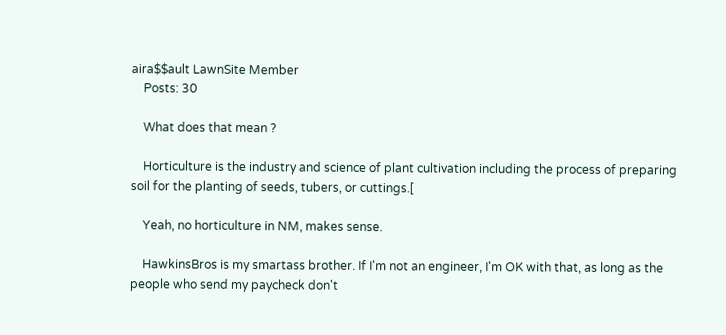aira$$ault LawnSite Member
    Posts: 30

    What does that mean ?

    Horticulture is the industry and science of plant cultivation including the process of preparing soil for the planting of seeds, tubers, or cuttings.[

    Yeah, no horticulture in NM, makes sense.

    HawkinsBros is my smartass brother. If I'm not an engineer, I'm OK with that, as long as the people who send my paycheck don't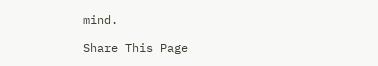mind.

Share This Page